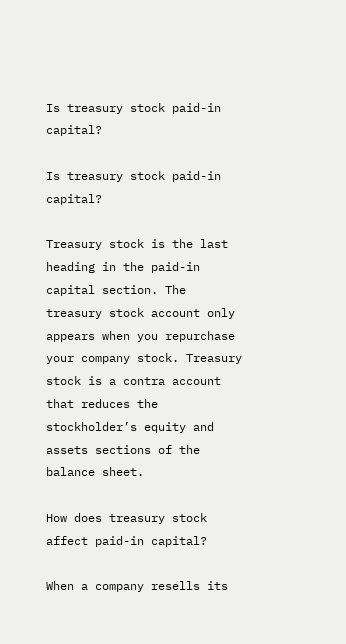Is treasury stock paid-in capital?

Is treasury stock paid-in capital?

Treasury stock is the last heading in the paid-in capital section. The treasury stock account only appears when you repurchase your company stock. Treasury stock is a contra account that reduces the stockholder’s equity and assets sections of the balance sheet.

How does treasury stock affect paid-in capital?

When a company resells its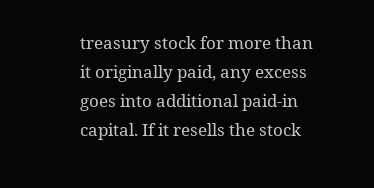treasury stock for more than it originally paid, any excess goes into additional paid-in capital. If it resells the stock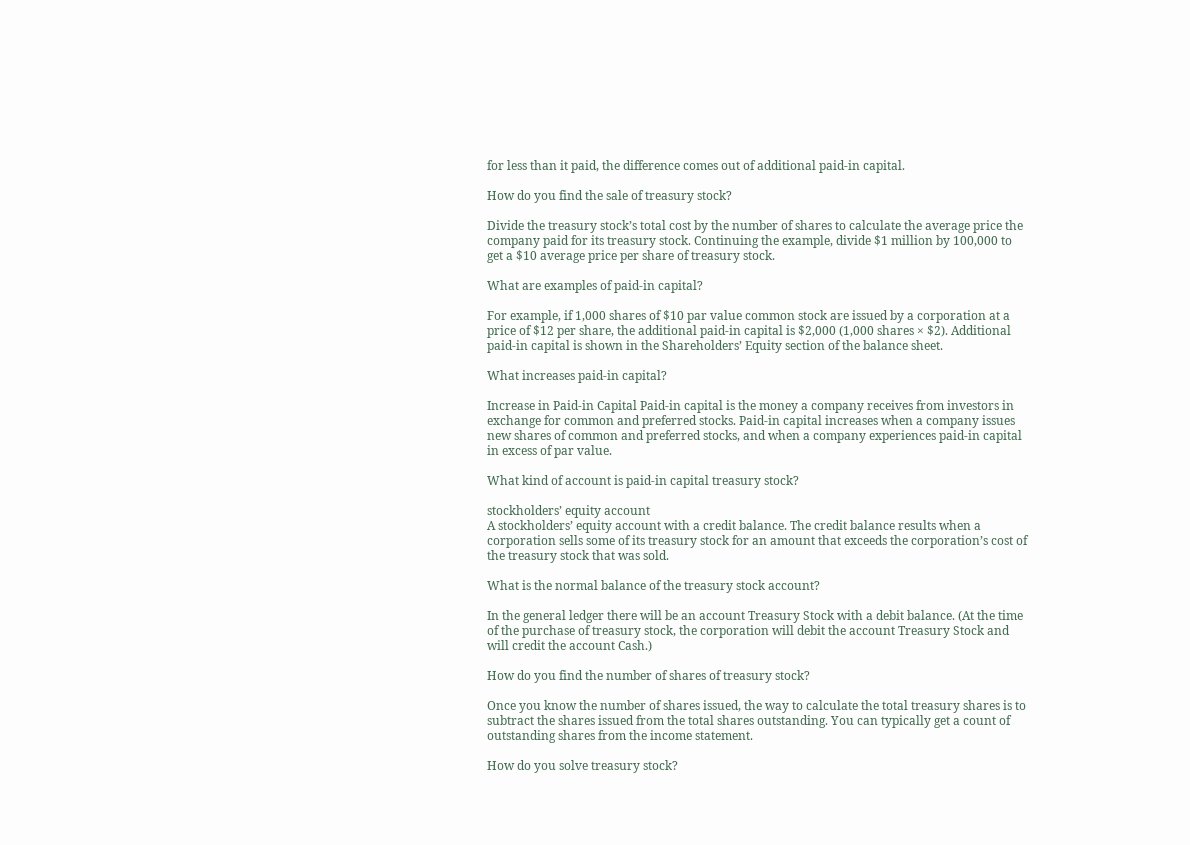for less than it paid, the difference comes out of additional paid-in capital.

How do you find the sale of treasury stock?

Divide the treasury stock’s total cost by the number of shares to calculate the average price the company paid for its treasury stock. Continuing the example, divide $1 million by 100,000 to get a $10 average price per share of treasury stock.

What are examples of paid-in capital?

For example, if 1,000 shares of $10 par value common stock are issued by a corporation at a price of $12 per share, the additional paid-in capital is $2,000 (1,000 shares × $2). Additional paid-in capital is shown in the Shareholders’ Equity section of the balance sheet.

What increases paid-in capital?

Increase in Paid-in Capital Paid-in capital is the money a company receives from investors in exchange for common and preferred stocks. Paid-in capital increases when a company issues new shares of common and preferred stocks, and when a company experiences paid-in capital in excess of par value.

What kind of account is paid-in capital treasury stock?

stockholders’ equity account
A stockholders’ equity account with a credit balance. The credit balance results when a corporation sells some of its treasury stock for an amount that exceeds the corporation’s cost of the treasury stock that was sold.

What is the normal balance of the treasury stock account?

In the general ledger there will be an account Treasury Stock with a debit balance. (At the time of the purchase of treasury stock, the corporation will debit the account Treasury Stock and will credit the account Cash.)

How do you find the number of shares of treasury stock?

Once you know the number of shares issued, the way to calculate the total treasury shares is to subtract the shares issued from the total shares outstanding. You can typically get a count of outstanding shares from the income statement.

How do you solve treasury stock?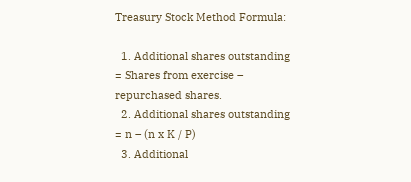Treasury Stock Method Formula:

  1. Additional shares outstanding = Shares from exercise – repurchased shares.
  2. Additional shares outstanding = n – (n x K / P)
  3. Additional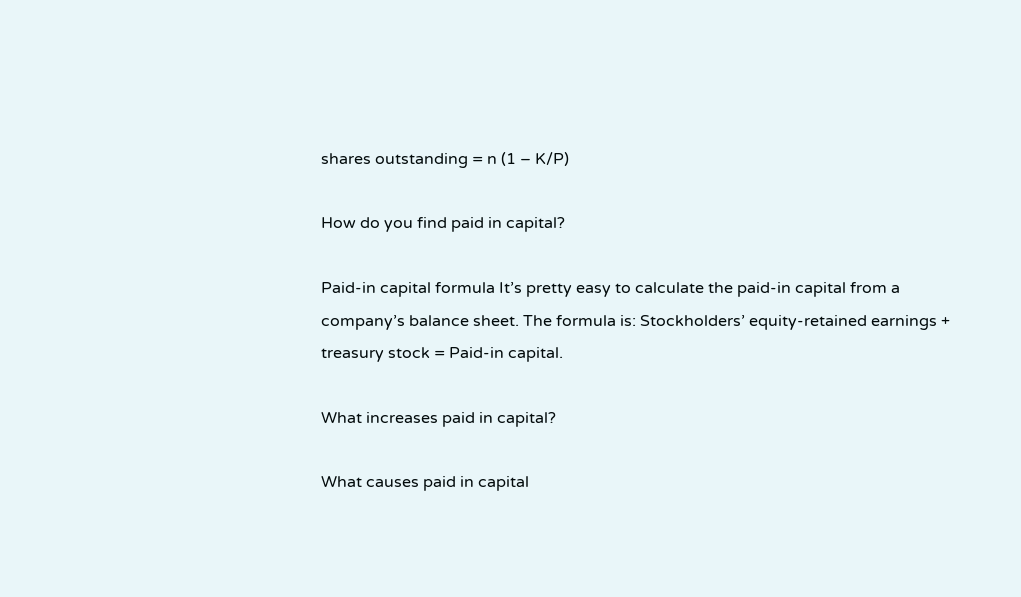shares outstanding = n (1 – K/P)

How do you find paid in capital?

Paid-in capital formula It’s pretty easy to calculate the paid-in capital from a company’s balance sheet. The formula is: Stockholders’ equity-retained earnings + treasury stock = Paid-in capital.

What increases paid in capital?

What causes paid in capital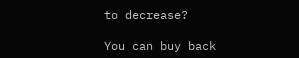to decrease?

You can buy back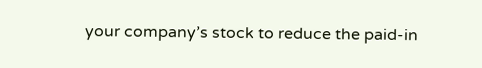your company’s stock to reduce the paid-in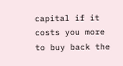capital if it costs you more to buy back the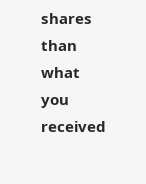shares than what you received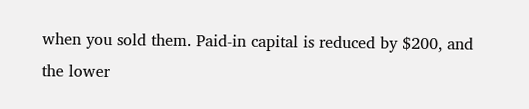when you sold them. Paid-in capital is reduced by $200, and the lower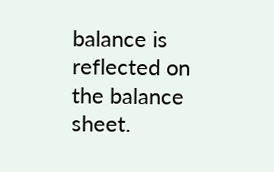balance is reflected on the balance sheet.